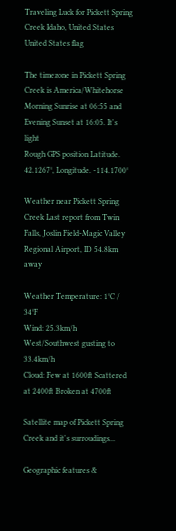Traveling Luck for Pickett Spring Creek Idaho, United States United States flag

The timezone in Pickett Spring Creek is America/Whitehorse
Morning Sunrise at 06:55 and Evening Sunset at 16:05. It's light
Rough GPS position Latitude. 42.1267°, Longitude. -114.1700°

Weather near Pickett Spring Creek Last report from Twin Falls, Joslin Field-Magic Valley Regional Airport, ID 54.8km away

Weather Temperature: 1°C / 34°F
Wind: 25.3km/h West/Southwest gusting to 33.4km/h
Cloud: Few at 1600ft Scattered at 2400ft Broken at 4700ft

Satellite map of Pickett Spring Creek and it's surroudings...

Geographic features &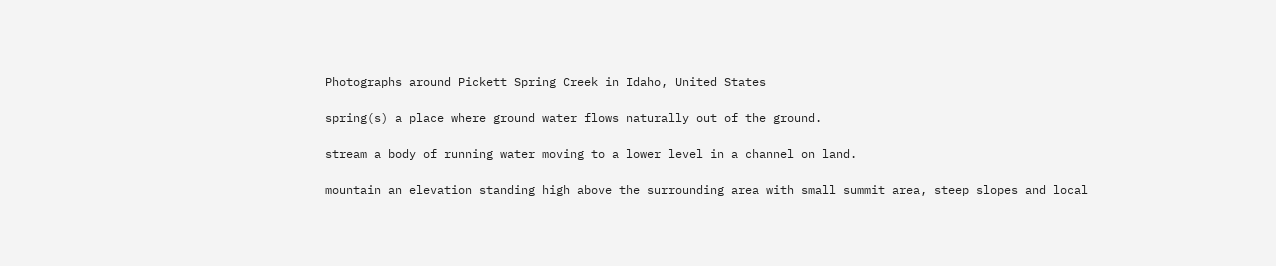Photographs around Pickett Spring Creek in Idaho, United States

spring(s) a place where ground water flows naturally out of the ground.

stream a body of running water moving to a lower level in a channel on land.

mountain an elevation standing high above the surrounding area with small summit area, steep slopes and local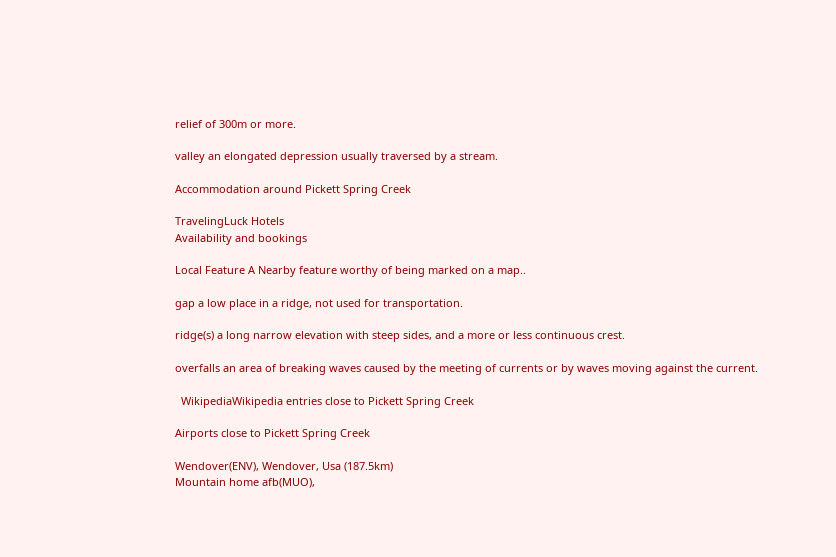relief of 300m or more.

valley an elongated depression usually traversed by a stream.

Accommodation around Pickett Spring Creek

TravelingLuck Hotels
Availability and bookings

Local Feature A Nearby feature worthy of being marked on a map..

gap a low place in a ridge, not used for transportation.

ridge(s) a long narrow elevation with steep sides, and a more or less continuous crest.

overfalls an area of breaking waves caused by the meeting of currents or by waves moving against the current.

  WikipediaWikipedia entries close to Pickett Spring Creek

Airports close to Pickett Spring Creek

Wendover(ENV), Wendover, Usa (187.5km)
Mountain home afb(MUO),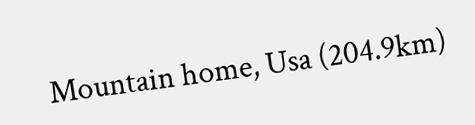Mountain home, Usa (204.9km)